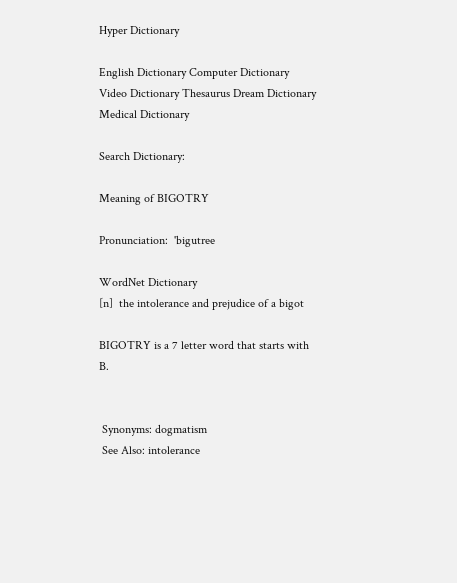Hyper Dictionary

English Dictionary Computer Dictionary Video Dictionary Thesaurus Dream Dictionary Medical Dictionary

Search Dictionary:

Meaning of BIGOTRY

Pronunciation:  'bigutree

WordNet Dictionary
[n]  the intolerance and prejudice of a bigot

BIGOTRY is a 7 letter word that starts with B.


 Synonyms: dogmatism
 See Also: intolerance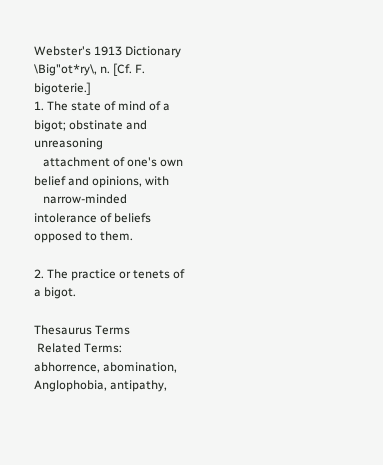Webster's 1913 Dictionary
\Big"ot*ry\, n. [Cf. F. bigoterie.]
1. The state of mind of a bigot; obstinate and unreasoning
   attachment of one's own belief and opinions, with
   narrow-minded intolerance of beliefs opposed to them.

2. The practice or tenets of a bigot.

Thesaurus Terms
 Related Terms: abhorrence, abomination, Anglophobia, antipathy,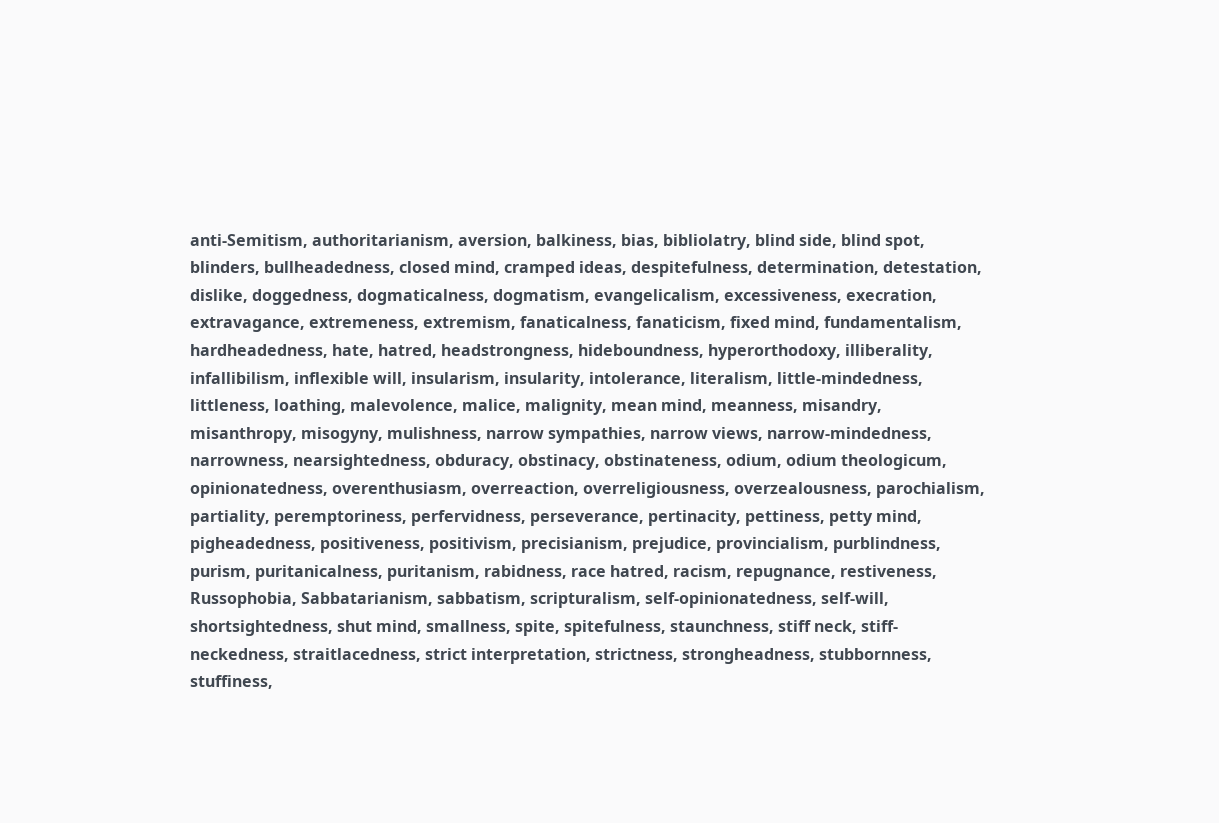anti-Semitism, authoritarianism, aversion, balkiness, bias, bibliolatry, blind side, blind spot, blinders, bullheadedness, closed mind, cramped ideas, despitefulness, determination, detestation, dislike, doggedness, dogmaticalness, dogmatism, evangelicalism, excessiveness, execration, extravagance, extremeness, extremism, fanaticalness, fanaticism, fixed mind, fundamentalism, hardheadedness, hate, hatred, headstrongness, hideboundness, hyperorthodoxy, illiberality, infallibilism, inflexible will, insularism, insularity, intolerance, literalism, little-mindedness, littleness, loathing, malevolence, malice, malignity, mean mind, meanness, misandry, misanthropy, misogyny, mulishness, narrow sympathies, narrow views, narrow-mindedness, narrowness, nearsightedness, obduracy, obstinacy, obstinateness, odium, odium theologicum, opinionatedness, overenthusiasm, overreaction, overreligiousness, overzealousness, parochialism, partiality, peremptoriness, perfervidness, perseverance, pertinacity, pettiness, petty mind, pigheadedness, positiveness, positivism, precisianism, prejudice, provincialism, purblindness, purism, puritanicalness, puritanism, rabidness, race hatred, racism, repugnance, restiveness, Russophobia, Sabbatarianism, sabbatism, scripturalism, self-opinionatedness, self-will, shortsightedness, shut mind, smallness, spite, spitefulness, staunchness, stiff neck, stiff-neckedness, straitlacedness, strict interpretation, strictness, strongheadness, stubbornness, stuffiness,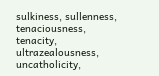sulkiness, sullenness, tenaciousness, tenacity, ultrazealousness, uncatholicity,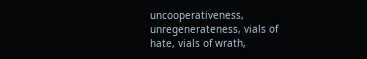uncooperativeness, unregenerateness, vials of hate, vials of wrath,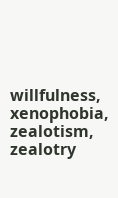willfulness, xenophobia, zealotism, zealotry